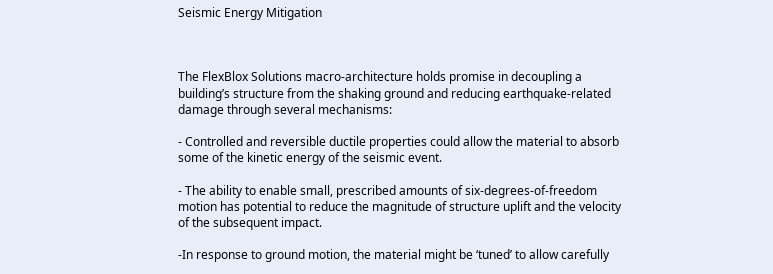Seismic Energy Mitigation



The FlexBlox Solutions macro-architecture holds promise in decoupling a building’s structure from the shaking ground and reducing earthquake-related damage through several mechanisms:

- Controlled and reversible ductile properties could allow the material to absorb some of the kinetic energy of the seismic event.

- The ability to enable small, prescribed amounts of six-degrees-of-freedom motion has potential to reduce the magnitude of structure uplift and the velocity of the subsequent impact.

-In response to ground motion, the material might be ‘tuned’ to allow carefully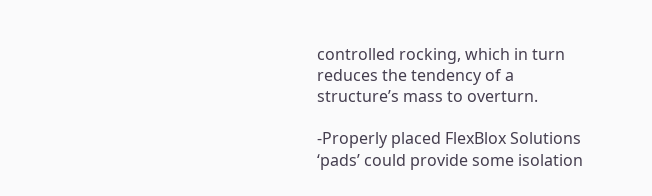controlled rocking, which in turn reduces the tendency of a structure’s mass to overturn.

-Properly placed FlexBlox Solutions ‘pads’ could provide some isolation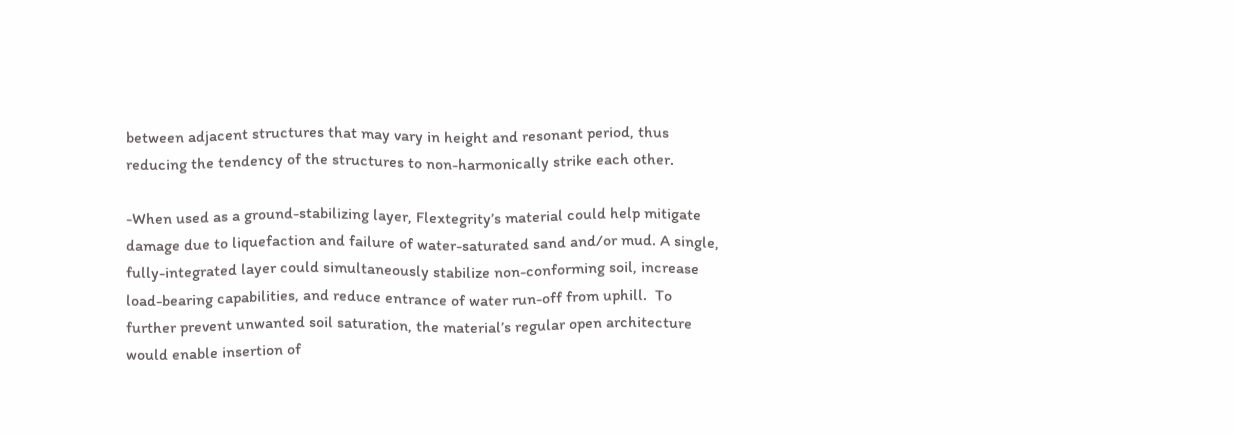between adjacent structures that may vary in height and resonant period, thus reducing the tendency of the structures to non-harmonically strike each other.

-When used as a ground-stabilizing layer, Flextegrity’s material could help mitigate damage due to liquefaction and failure of water-saturated sand and/or mud. A single, fully-integrated layer could simultaneously stabilize non-conforming soil, increase load-bearing capabilities, and reduce entrance of water run-off from uphill.  To further prevent unwanted soil saturation, the material’s regular open architecture would enable insertion of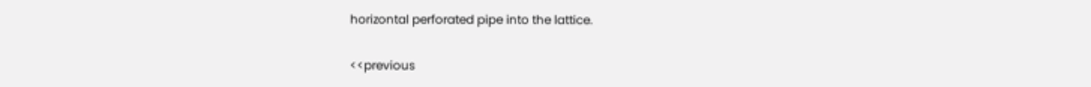horizontal perforated pipe into the lattice.

<<previous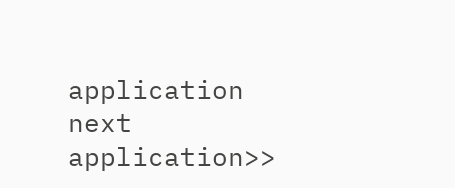application                           next application>>